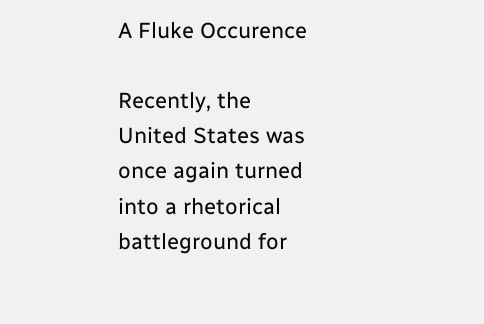A Fluke Occurence

Recently, the United States was once again turned into a rhetorical battleground for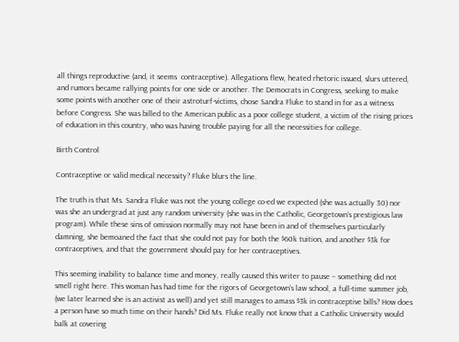all things reproductive (and, it seems  contraceptive). Allegations flew, heated rhetoric issued, slurs uttered, and rumors became rallying points for one side or another. The Democrats in Congress, seeking to make some points with another one of their astroturf-victims, chose Sandra Fluke to stand in for as a witness before Congress. She was billed to the American public as a poor college student, a victim of the rising prices of education in this country, who was having trouble paying for all the necessities for college.

Birth Control

Contraceptive or valid medical necessity? Fluke blurs the line.

The truth is that Ms. Sandra Fluke was not the young college co-ed we expected (she was actually 30) nor was she an undergrad at just any random university (she was in the Catholic, Georgetown’s prestigious law program). While these sins of omission normally may not have been in and of themselves particularly damning, she bemoaned the fact that she could not pay for both the $60k tuition, and another $3k for contraceptives, and that the government should pay for her contraceptives.

This seeming inability to balance time and money, really caused this writer to pause – something did not smell right here. This woman has had time for the rigors of Georgetown’s law school, a full-time summer job, (we later learned she is an activist as well) and yet still manages to amass $3k in contraceptive bills? How does a person have so much time on their hands? Did Ms. Fluke really not know that a Catholic University would balk at covering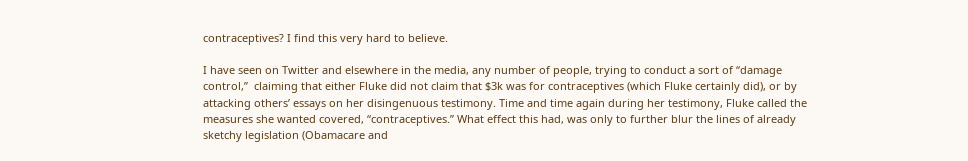contraceptives? I find this very hard to believe.

I have seen on Twitter and elsewhere in the media, any number of people, trying to conduct a sort of “damage control,”  claiming that either Fluke did not claim that $3k was for contraceptives (which Fluke certainly did), or by attacking others’ essays on her disingenuous testimony. Time and time again during her testimony, Fluke called the measures she wanted covered, “contraceptives.” What effect this had, was only to further blur the lines of already sketchy legislation (Obamacare and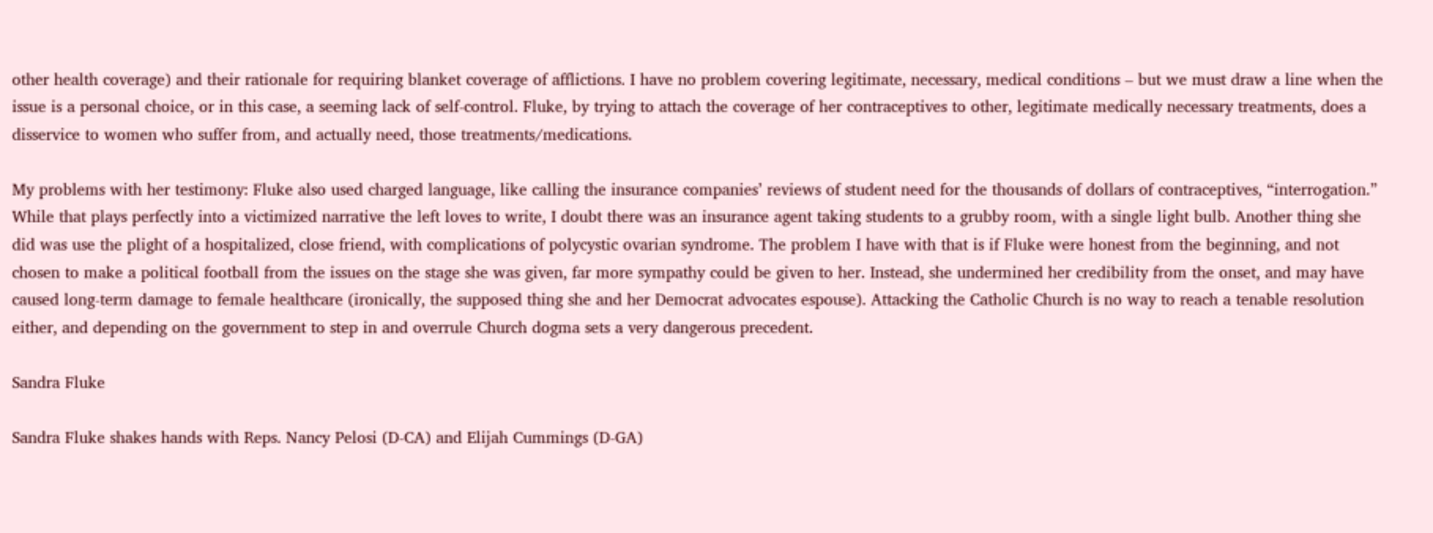other health coverage) and their rationale for requiring blanket coverage of afflictions. I have no problem covering legitimate, necessary, medical conditions – but we must draw a line when the issue is a personal choice, or in this case, a seeming lack of self-control. Fluke, by trying to attach the coverage of her contraceptives to other, legitimate medically necessary treatments, does a disservice to women who suffer from, and actually need, those treatments/medications.

My problems with her testimony: Fluke also used charged language, like calling the insurance companies’ reviews of student need for the thousands of dollars of contraceptives, “interrogation.” While that plays perfectly into a victimized narrative the left loves to write, I doubt there was an insurance agent taking students to a grubby room, with a single light bulb. Another thing she did was use the plight of a hospitalized, close friend, with complications of polycystic ovarian syndrome. The problem I have with that is if Fluke were honest from the beginning, and not chosen to make a political football from the issues on the stage she was given, far more sympathy could be given to her. Instead, she undermined her credibility from the onset, and may have caused long-term damage to female healthcare (ironically, the supposed thing she and her Democrat advocates espouse). Attacking the Catholic Church is no way to reach a tenable resolution either, and depending on the government to step in and overrule Church dogma sets a very dangerous precedent.

Sandra Fluke

Sandra Fluke shakes hands with Reps. Nancy Pelosi (D-CA) and Elijah Cummings (D-GA)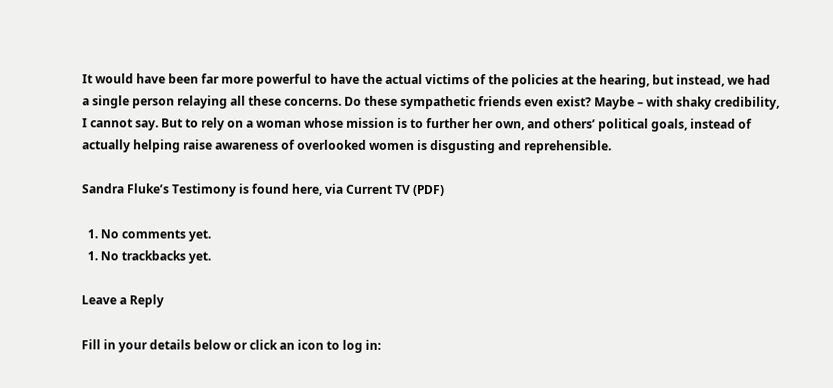It would have been far more powerful to have the actual victims of the policies at the hearing, but instead, we had a single person relaying all these concerns. Do these sympathetic friends even exist? Maybe – with shaky credibility, I cannot say. But to rely on a woman whose mission is to further her own, and others’ political goals, instead of actually helping raise awareness of overlooked women is disgusting and reprehensible.

Sandra Fluke’s Testimony is found here, via Current TV (PDF)

  1. No comments yet.
  1. No trackbacks yet.

Leave a Reply

Fill in your details below or click an icon to log in: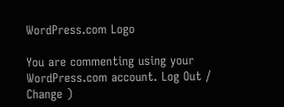WordPress.com Logo

You are commenting using your WordPress.com account. Log Out /  Change )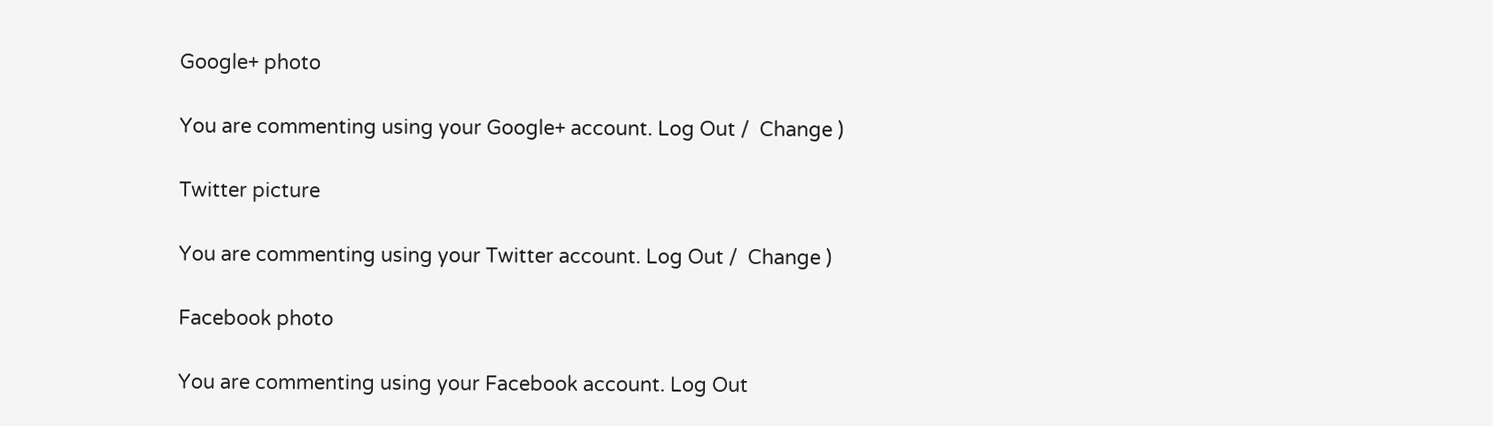Google+ photo

You are commenting using your Google+ account. Log Out /  Change )

Twitter picture

You are commenting using your Twitter account. Log Out /  Change )

Facebook photo

You are commenting using your Facebook account. Log Out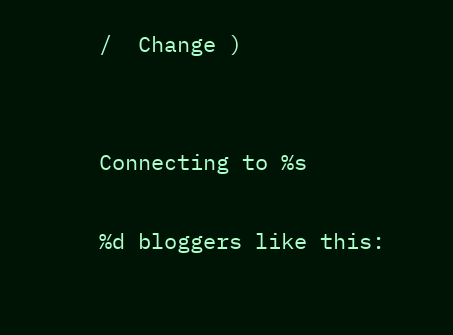/  Change )


Connecting to %s

%d bloggers like this: